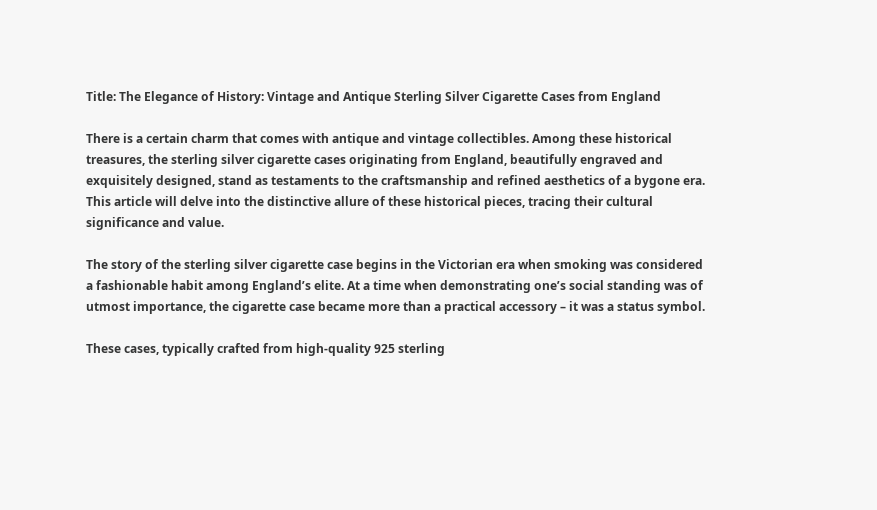Title: The Elegance of History: Vintage and Antique Sterling Silver Cigarette Cases from England

There is a certain charm that comes with antique and vintage collectibles. Among these historical treasures, the sterling silver cigarette cases originating from England, beautifully engraved and exquisitely designed, stand as testaments to the craftsmanship and refined aesthetics of a bygone era. This article will delve into the distinctive allure of these historical pieces, tracing their cultural significance and value.

The story of the sterling silver cigarette case begins in the Victorian era when smoking was considered a fashionable habit among England’s elite. At a time when demonstrating one’s social standing was of utmost importance, the cigarette case became more than a practical accessory – it was a status symbol.

These cases, typically crafted from high-quality 925 sterling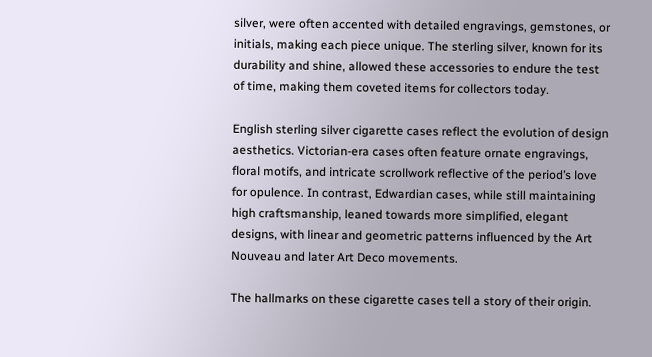silver, were often accented with detailed engravings, gemstones, or initials, making each piece unique. The sterling silver, known for its durability and shine, allowed these accessories to endure the test of time, making them coveted items for collectors today.

English sterling silver cigarette cases reflect the evolution of design aesthetics. Victorian-era cases often feature ornate engravings, floral motifs, and intricate scrollwork reflective of the period’s love for opulence. In contrast, Edwardian cases, while still maintaining high craftsmanship, leaned towards more simplified, elegant designs, with linear and geometric patterns influenced by the Art Nouveau and later Art Deco movements.

The hallmarks on these cigarette cases tell a story of their origin.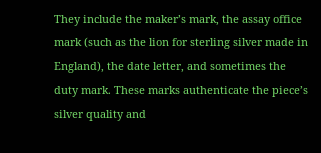They include the maker’s mark, the assay office mark (such as the lion for sterling silver made in England), the date letter, and sometimes the duty mark. These marks authenticate the piece’s silver quality and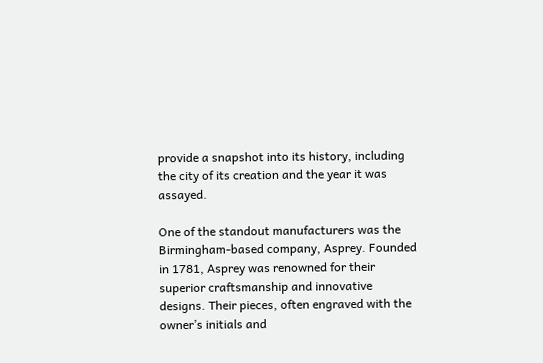provide a snapshot into its history, including the city of its creation and the year it was assayed.

One of the standout manufacturers was the Birmingham-based company, Asprey. Founded in 1781, Asprey was renowned for their superior craftsmanship and innovative designs. Their pieces, often engraved with the owner’s initials and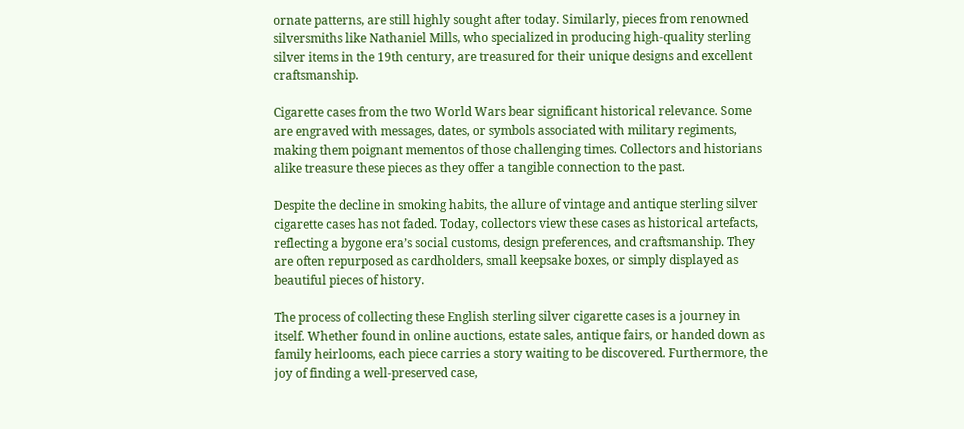ornate patterns, are still highly sought after today. Similarly, pieces from renowned silversmiths like Nathaniel Mills, who specialized in producing high-quality sterling silver items in the 19th century, are treasured for their unique designs and excellent craftsmanship.

Cigarette cases from the two World Wars bear significant historical relevance. Some are engraved with messages, dates, or symbols associated with military regiments, making them poignant mementos of those challenging times. Collectors and historians alike treasure these pieces as they offer a tangible connection to the past.

Despite the decline in smoking habits, the allure of vintage and antique sterling silver cigarette cases has not faded. Today, collectors view these cases as historical artefacts, reflecting a bygone era’s social customs, design preferences, and craftsmanship. They are often repurposed as cardholders, small keepsake boxes, or simply displayed as beautiful pieces of history.

The process of collecting these English sterling silver cigarette cases is a journey in itself. Whether found in online auctions, estate sales, antique fairs, or handed down as family heirlooms, each piece carries a story waiting to be discovered. Furthermore, the joy of finding a well-preserved case,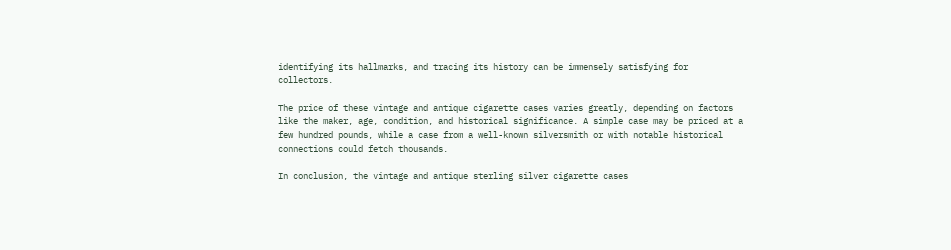identifying its hallmarks, and tracing its history can be immensely satisfying for collectors.

The price of these vintage and antique cigarette cases varies greatly, depending on factors like the maker, age, condition, and historical significance. A simple case may be priced at a few hundred pounds, while a case from a well-known silversmith or with notable historical connections could fetch thousands.

In conclusion, the vintage and antique sterling silver cigarette cases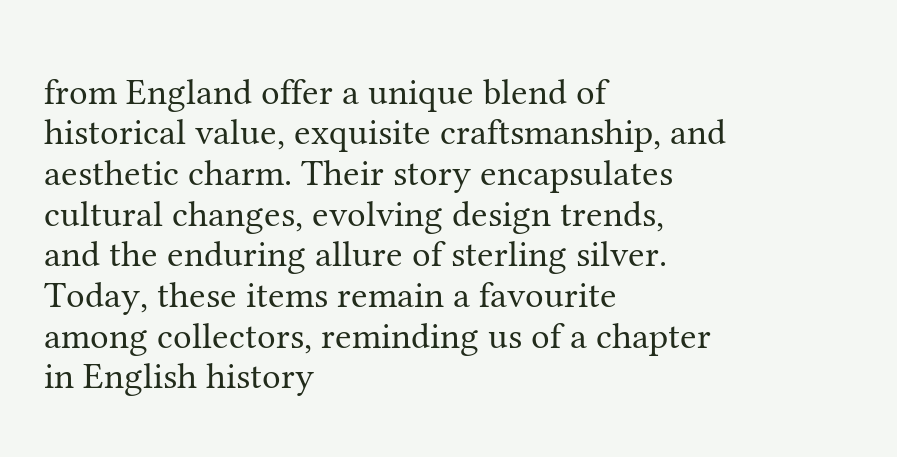from England offer a unique blend of historical value, exquisite craftsmanship, and aesthetic charm. Their story encapsulates cultural changes, evolving design trends, and the enduring allure of sterling silver. Today, these items remain a favourite among collectors, reminding us of a chapter in English history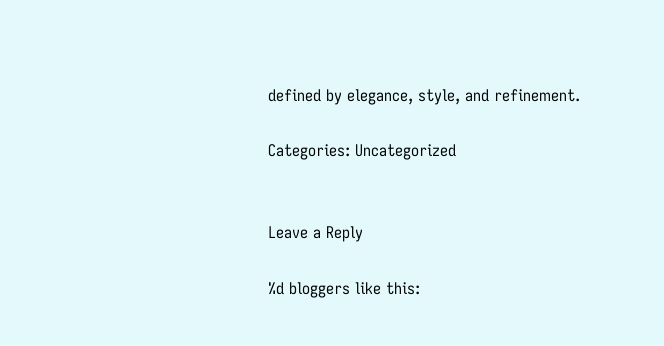defined by elegance, style, and refinement.

Categories: Uncategorized


Leave a Reply

%d bloggers like this: